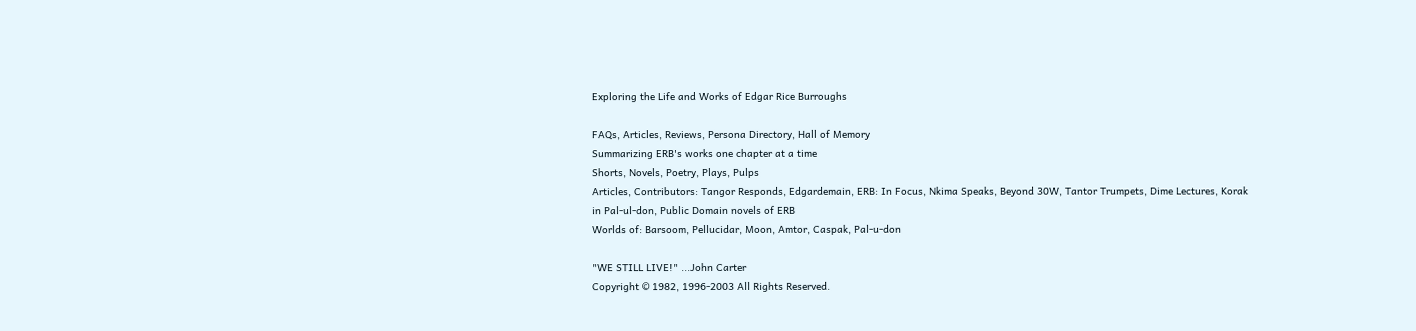Exploring the Life and Works of Edgar Rice Burroughs

FAQs, Articles, Reviews, Persona Directory, Hall of Memory
Summarizing ERB's works one chapter at a time
Shorts, Novels, Poetry, Plays, Pulps
Articles, Contributors: Tangor Responds, Edgardemain, ERB: In Focus, Nkima Speaks, Beyond 30W, Tantor Trumpets, Dime Lectures, Korak in Pal-ul-don, Public Domain novels of ERB
Worlds of: Barsoom, Pellucidar, Moon, Amtor, Caspak, Pal-u-don

"WE STILL LIVE!" ...John Carter
Copyright © 1982, 1996-2003 All Rights Reserved.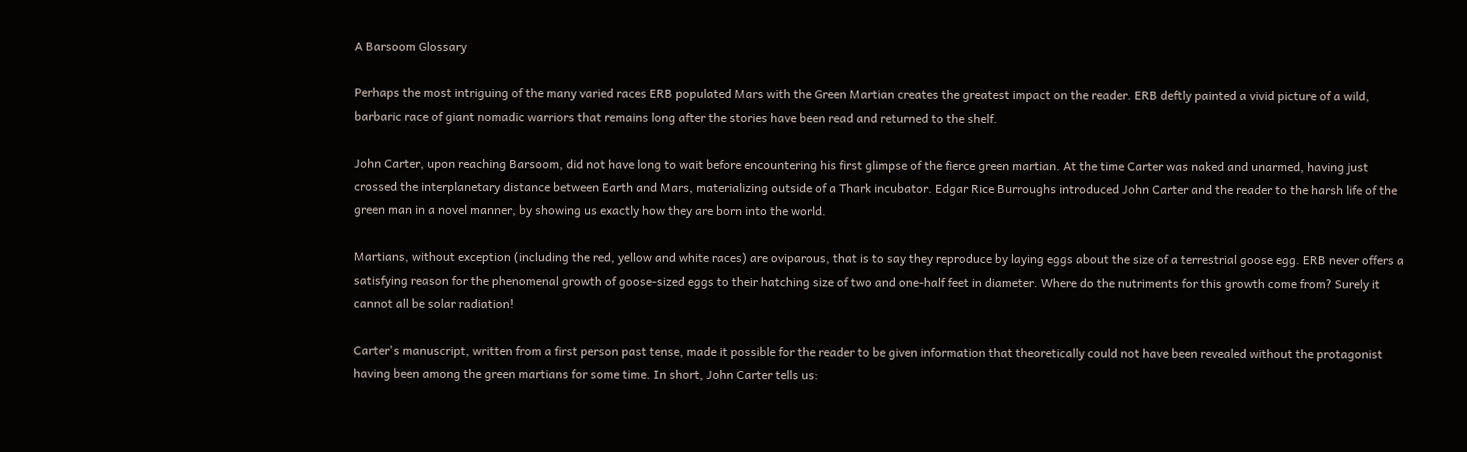A Barsoom Glossary

Perhaps the most intriguing of the many varied races ERB populated Mars with the Green Martian creates the greatest impact on the reader. ERB deftly painted a vivid picture of a wild, barbaric race of giant nomadic warriors that remains long after the stories have been read and returned to the shelf.

John Carter, upon reaching Barsoom, did not have long to wait before encountering his first glimpse of the fierce green martian. At the time Carter was naked and unarmed, having just crossed the interplanetary distance between Earth and Mars, materializing outside of a Thark incubator. Edgar Rice Burroughs introduced John Carter and the reader to the harsh life of the green man in a novel manner, by showing us exactly how they are born into the world.

Martians, without exception (including the red, yellow and white races) are oviparous, that is to say they reproduce by laying eggs about the size of a terrestrial goose egg. ERB never offers a satisfying reason for the phenomenal growth of goose-sized eggs to their hatching size of two and one-half feet in diameter. Where do the nutriments for this growth come from? Surely it cannot all be solar radiation!

Carter's manuscript, written from a first person past tense, made it possible for the reader to be given information that theoretically could not have been revealed without the protagonist having been among the green martians for some time. In short, John Carter tells us: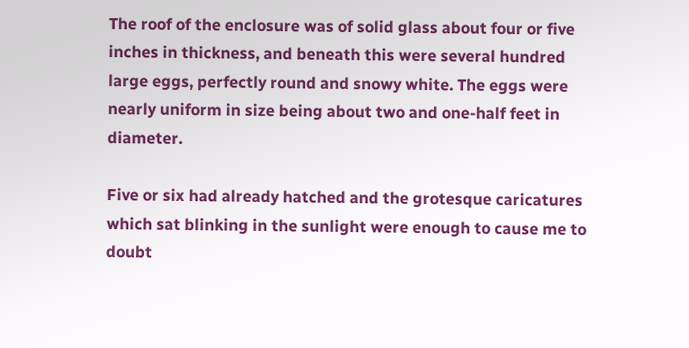The roof of the enclosure was of solid glass about four or five inches in thickness, and beneath this were several hundred large eggs, perfectly round and snowy white. The eggs were nearly uniform in size being about two and one-half feet in diameter.

Five or six had already hatched and the grotesque caricatures which sat blinking in the sunlight were enough to cause me to doubt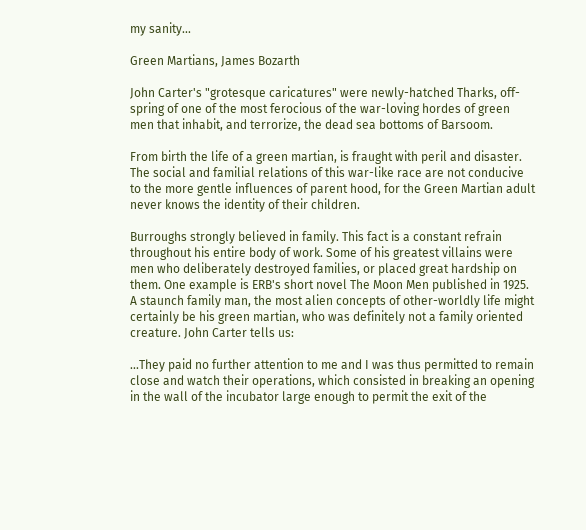my sanity...

Green Martians, James Bozarth

John Carter's "grotesque caricatures" were newly-hatched Tharks, off-spring of one of the most ferocious of the war-loving hordes of green men that inhabit, and terrorize, the dead sea bottoms of Barsoom.

From birth the life of a green martian, is fraught with peril and disaster. The social and familial relations of this war-like race are not conducive to the more gentle influences of parent hood, for the Green Martian adult never knows the identity of their children.

Burroughs strongly believed in family. This fact is a constant refrain throughout his entire body of work. Some of his greatest villains were men who deliberately destroyed families, or placed great hardship on them. One example is ERB's short novel The Moon Men published in 1925. A staunch family man, the most alien concepts of other-worldly life might certainly be his green martian, who was definitely not a family oriented creature. John Carter tells us:

...They paid no further attention to me and I was thus permitted to remain close and watch their operations, which consisted in breaking an opening in the wall of the incubator large enough to permit the exit of the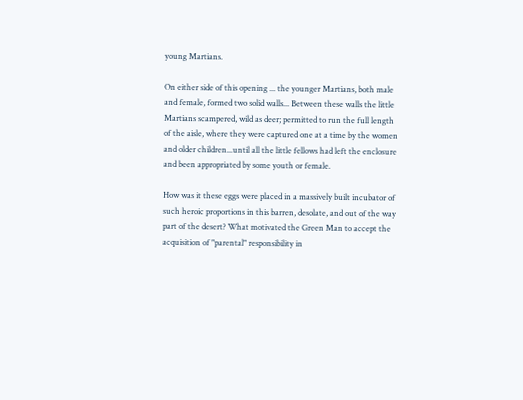young Martians.

On either side of this opening ... the younger Martians, both male and female, formed two solid walls... Between these walls the little Martians scampered, wild as deer; permitted to run the full length of the aisle, where they were captured one at a time by the women and older children...until all the little fellows had left the enclosure and been appropriated by some youth or female.

How was it these eggs were placed in a massively built incubator of such heroic proportions in this barren, desolate, and out of the way part of the desert? What motivated the Green Man to accept the acquisition of "parental" responsibility in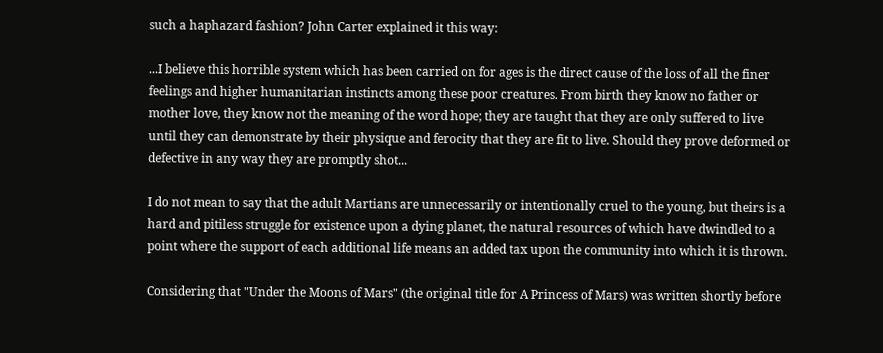such a haphazard fashion? John Carter explained it this way:

...I believe this horrible system which has been carried on for ages is the direct cause of the loss of all the finer feelings and higher humanitarian instincts among these poor creatures. From birth they know no father or mother love, they know not the meaning of the word hope; they are taught that they are only suffered to live until they can demonstrate by their physique and ferocity that they are fit to live. Should they prove deformed or defective in any way they are promptly shot...

I do not mean to say that the adult Martians are unnecessarily or intentionally cruel to the young, but theirs is a hard and pitiless struggle for existence upon a dying planet, the natural resources of which have dwindled to a point where the support of each additional life means an added tax upon the community into which it is thrown.

Considering that "Under the Moons of Mars" (the original title for A Princess of Mars) was written shortly before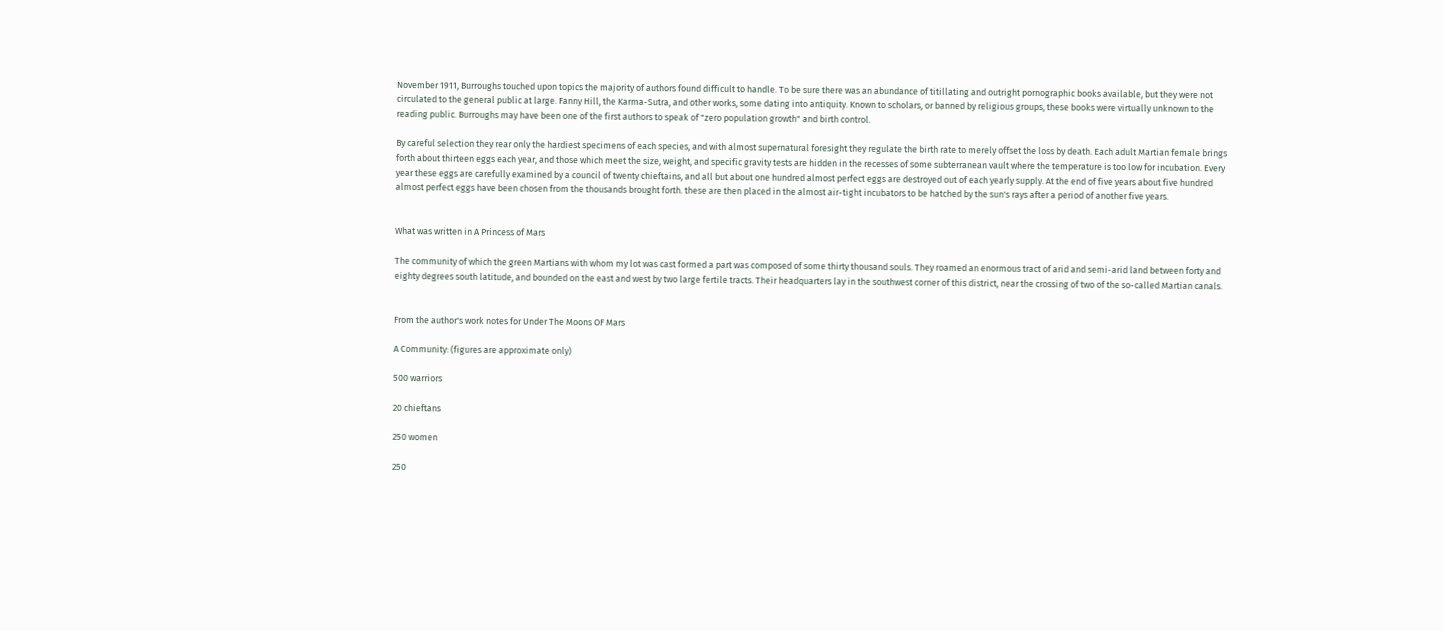November 1911, Burroughs touched upon topics the majority of authors found difficult to handle. To be sure there was an abundance of titillating and outright pornographic books available, but they were not circulated to the general public at large. Fanny Hill, the Karma-Sutra, and other works, some dating into antiquity. Known to scholars, or banned by religious groups, these books were virtually unknown to the reading public. Burroughs may have been one of the first authors to speak of "zero population growth" and birth control.

By careful selection they rear only the hardiest specimens of each species, and with almost supernatural foresight they regulate the birth rate to merely offset the loss by death. Each adult Martian female brings forth about thirteen eggs each year, and those which meet the size, weight, and specific gravity tests are hidden in the recesses of some subterranean vault where the temperature is too low for incubation. Every year these eggs are carefully examined by a council of twenty chieftains, and all but about one hundred almost perfect eggs are destroyed out of each yearly supply. At the end of five years about five hundred almost perfect eggs have been chosen from the thousands brought forth. these are then placed in the almost air-tight incubators to be hatched by the sun's rays after a period of another five years.


What was written in A Princess of Mars

The community of which the green Martians with whom my lot was cast formed a part was composed of some thirty thousand souls. They roamed an enormous tract of arid and semi-arid land between forty and eighty degrees south latitude, and bounded on the east and west by two large fertile tracts. Their headquarters lay in the southwest corner of this district, near the crossing of two of the so-called Martian canals.


From the author's work notes for Under The Moons OF Mars

A Community: (figures are approximate only)

500 warriors

20 chieftans

250 women

250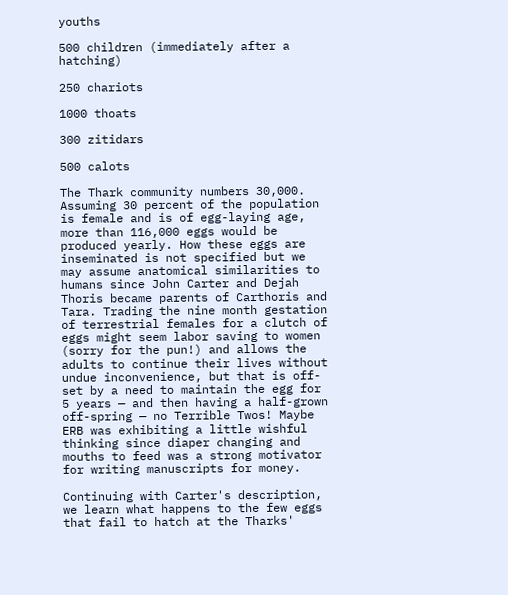youths

500 children (immediately after a hatching)

250 chariots

1000 thoats

300 zitidars

500 calots

The Thark community numbers 30,000. Assuming 30 percent of the population is female and is of egg-laying age, more than 116,000 eggs would be produced yearly. How these eggs are inseminated is not specified but we may assume anatomical similarities to humans since John Carter and Dejah Thoris became parents of Carthoris and Tara. Trading the nine month gestation of terrestrial females for a clutch of eggs might seem labor saving to women (sorry for the pun!) and allows the adults to continue their lives without undue inconvenience, but that is off-set by a need to maintain the egg for 5 years — and then having a half-grown off-spring — no Terrible Twos! Maybe ERB was exhibiting a little wishful thinking since diaper changing and mouths to feed was a strong motivator for writing manuscripts for money.

Continuing with Carter's description, we learn what happens to the few eggs that fail to hatch at the Tharks'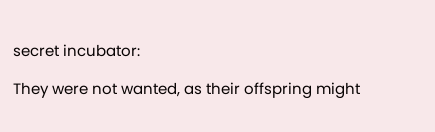secret incubator:

They were not wanted, as their offspring might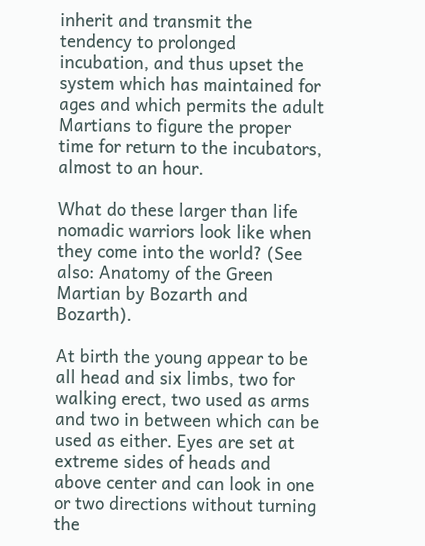inherit and transmit the tendency to prolonged incubation, and thus upset the system which has maintained for ages and which permits the adult Martians to figure the proper time for return to the incubators, almost to an hour.

What do these larger than life nomadic warriors look like when they come into the world? (See also: Anatomy of the Green Martian by Bozarth and Bozarth).

At birth the young appear to be all head and six limbs, two for walking erect, two used as arms and two in between which can be used as either. Eyes are set at extreme sides of heads and above center and can look in one or two directions without turning the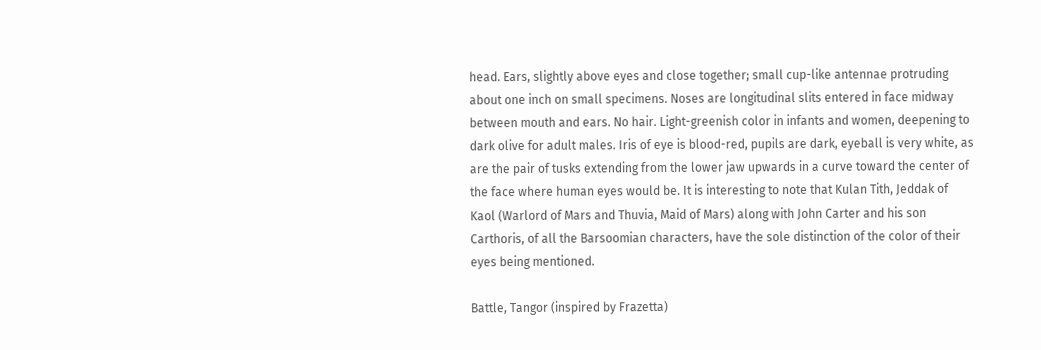head. Ears, slightly above eyes and close together; small cup-like antennae protruding about one inch on small specimens. Noses are longitudinal slits entered in face midway between mouth and ears. No hair. Light-greenish color in infants and women, deepening to dark olive for adult males. Iris of eye is blood-red, pupils are dark, eyeball is very white, as are the pair of tusks extending from the lower jaw upwards in a curve toward the center of the face where human eyes would be. It is interesting to note that Kulan Tith, Jeddak of Kaol (Warlord of Mars and Thuvia, Maid of Mars) along with John Carter and his son Carthoris, of all the Barsoomian characters, have the sole distinction of the color of their eyes being mentioned.

Battle, Tangor (inspired by Frazetta)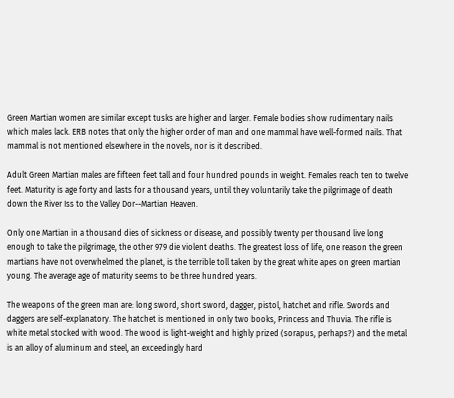Green Martian women are similar except tusks are higher and larger. Female bodies show rudimentary nails which males lack. ERB notes that only the higher order of man and one mammal have well-formed nails. That mammal is not mentioned elsewhere in the novels, nor is it described.

Adult Green Martian males are fifteen feet tall and four hundred pounds in weight. Females reach ten to twelve feet. Maturity is age forty and lasts for a thousand years, until they voluntarily take the pilgrimage of death down the River Iss to the Valley Dor--Martian Heaven.

Only one Martian in a thousand dies of sickness or disease, and possibly twenty per thousand live long enough to take the pilgrimage, the other 979 die violent deaths. The greatest loss of life, one reason the green martians have not overwhelmed the planet, is the terrible toll taken by the great white apes on green martian young. The average age of maturity seems to be three hundred years.

The weapons of the green man are: long sword, short sword, dagger, pistol, hatchet and rifle. Swords and daggers are self-explanatory. The hatchet is mentioned in only two books, Princess and Thuvia. The rifle is white metal stocked with wood. The wood is light-weight and highly prized (sorapus, perhaps?) and the metal is an alloy of aluminum and steel, an exceedingly hard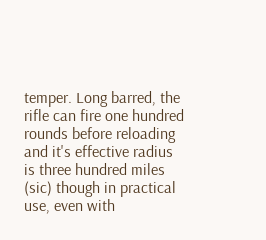temper. Long barred, the rifle can fire one hundred rounds before reloading and it's effective radius is three hundred miles (sic) though in practical use, even with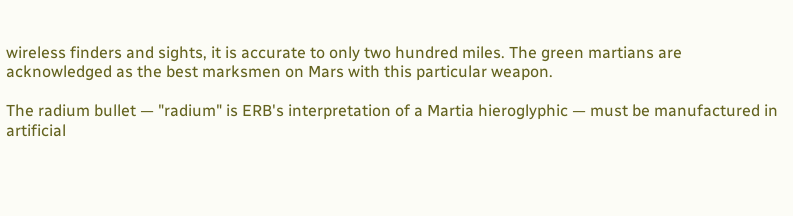wireless finders and sights, it is accurate to only two hundred miles. The green martians are acknowledged as the best marksmen on Mars with this particular weapon.

The radium bullet — "radium" is ERB's interpretation of a Martia hieroglyphic — must be manufactured in artificial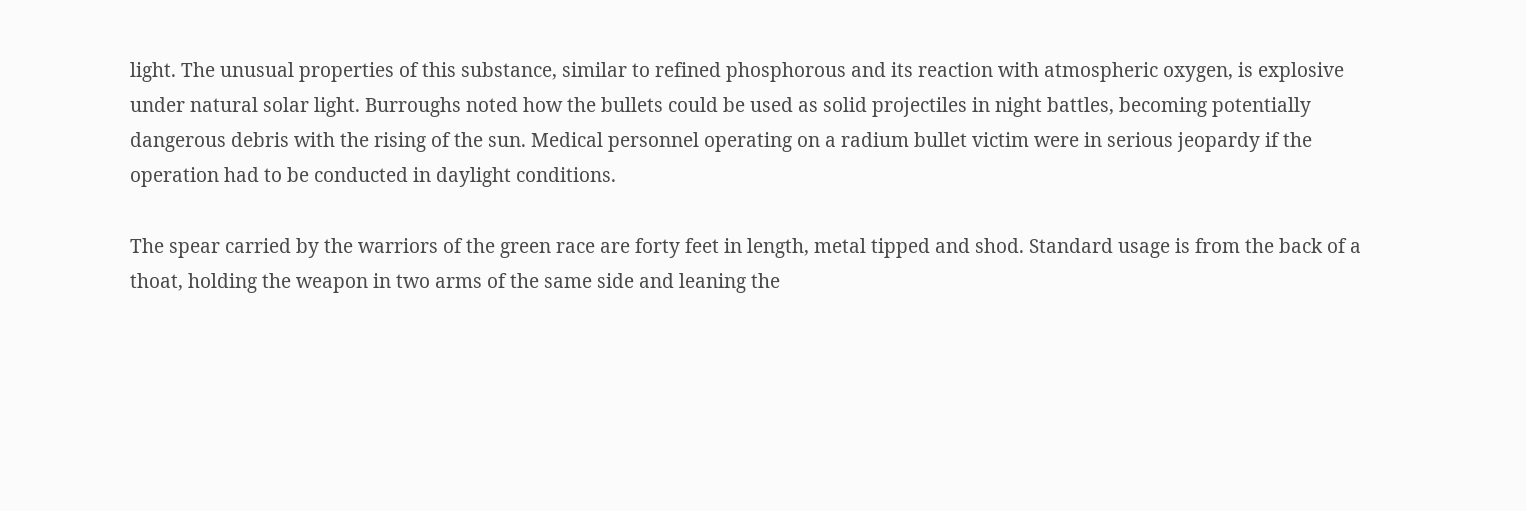light. The unusual properties of this substance, similar to refined phosphorous and its reaction with atmospheric oxygen, is explosive under natural solar light. Burroughs noted how the bullets could be used as solid projectiles in night battles, becoming potentially dangerous debris with the rising of the sun. Medical personnel operating on a radium bullet victim were in serious jeopardy if the operation had to be conducted in daylight conditions.

The spear carried by the warriors of the green race are forty feet in length, metal tipped and shod. Standard usage is from the back of a thoat, holding the weapon in two arms of the same side and leaning the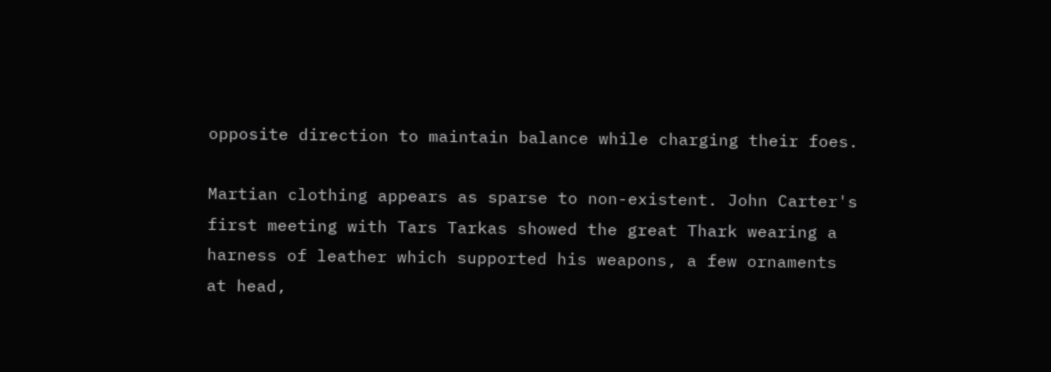opposite direction to maintain balance while charging their foes.

Martian clothing appears as sparse to non-existent. John Carter's first meeting with Tars Tarkas showed the great Thark wearing a harness of leather which supported his weapons, a few ornaments at head,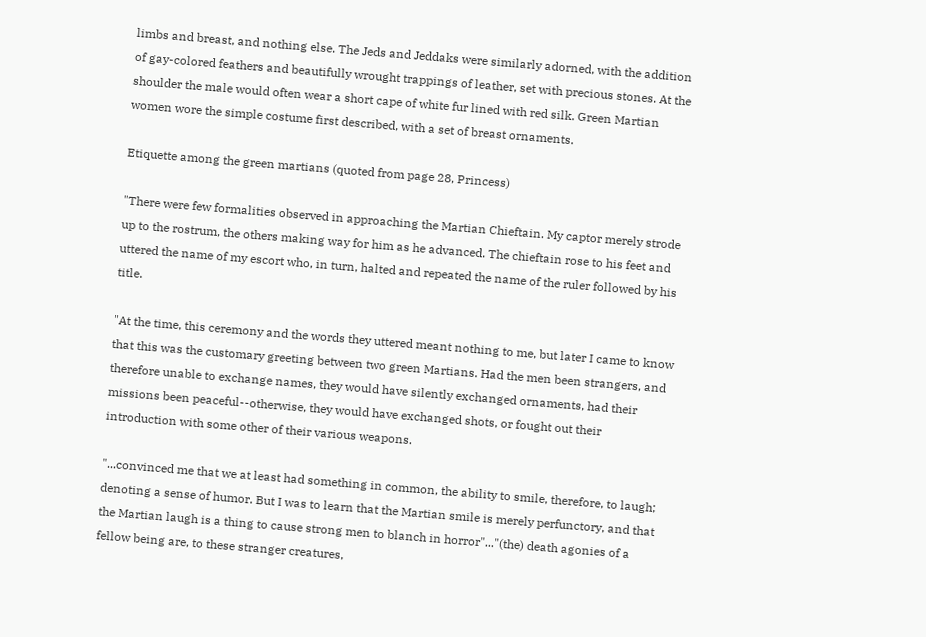limbs and breast, and nothing else. The Jeds and Jeddaks were similarly adorned, with the addition of gay-colored feathers and beautifully wrought trappings of leather, set with precious stones. At the shoulder the male would often wear a short cape of white fur lined with red silk. Green Martian women wore the simple costume first described, with a set of breast ornaments.

Etiquette among the green martians (quoted from page 28, Princess)

"There were few formalities observed in approaching the Martian Chieftain. My captor merely strode up to the rostrum, the others making way for him as he advanced. The chieftain rose to his feet and uttered the name of my escort who, in turn, halted and repeated the name of the ruler followed by his title.

"At the time, this ceremony and the words they uttered meant nothing to me, but later I came to know that this was the customary greeting between two green Martians. Had the men been strangers, and therefore unable to exchange names, they would have silently exchanged ornaments, had their missions been peaceful--otherwise, they would have exchanged shots, or fought out their introduction with some other of their various weapons.

"...convinced me that we at least had something in common, the ability to smile, therefore, to laugh; denoting a sense of humor. But I was to learn that the Martian smile is merely perfunctory, and that the Martian laugh is a thing to cause strong men to blanch in horror"..."(the) death agonies of a fellow being are, to these stranger creatures,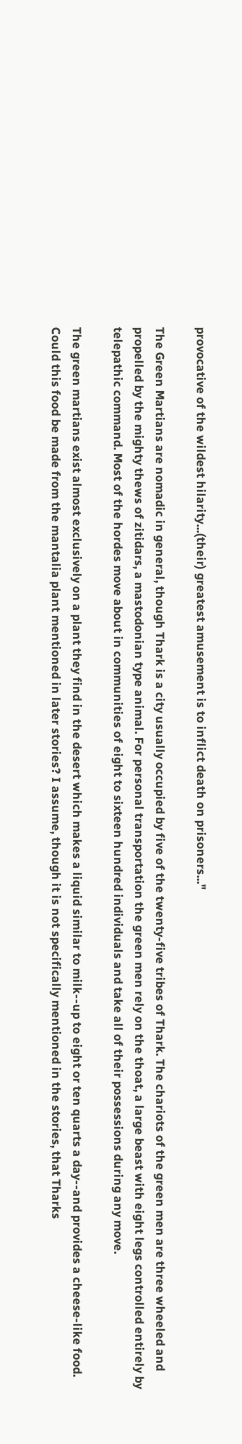provocative of the wildest hilarity...(their) greatest amusement is to inflict death on prisoners..."

The Green Martians are nomadic in general, though Thark is a city usually occupied by five of the twenty-five tribes of Thark. The chariots of the green men are three wheeled and propelled by the mighty thews of zitidars, a mastodonian type animal. For personal transportation the green men rely on the thoat, a large beast with eight legs controlled entirely by telepathic command. Most of the hordes move about in communities of eight to sixteen hundred individuals and take all of their possessions during any move.

The green martians exist almost exclusively on a plant they find in the desert which makes a liquid similar to milk--up to eight or ten quarts a day--and provides a cheese-like food. Could this food be made from the mantalia plant mentioned in later stories? I assume, though it is not specifically mentioned in the stories, that Tharks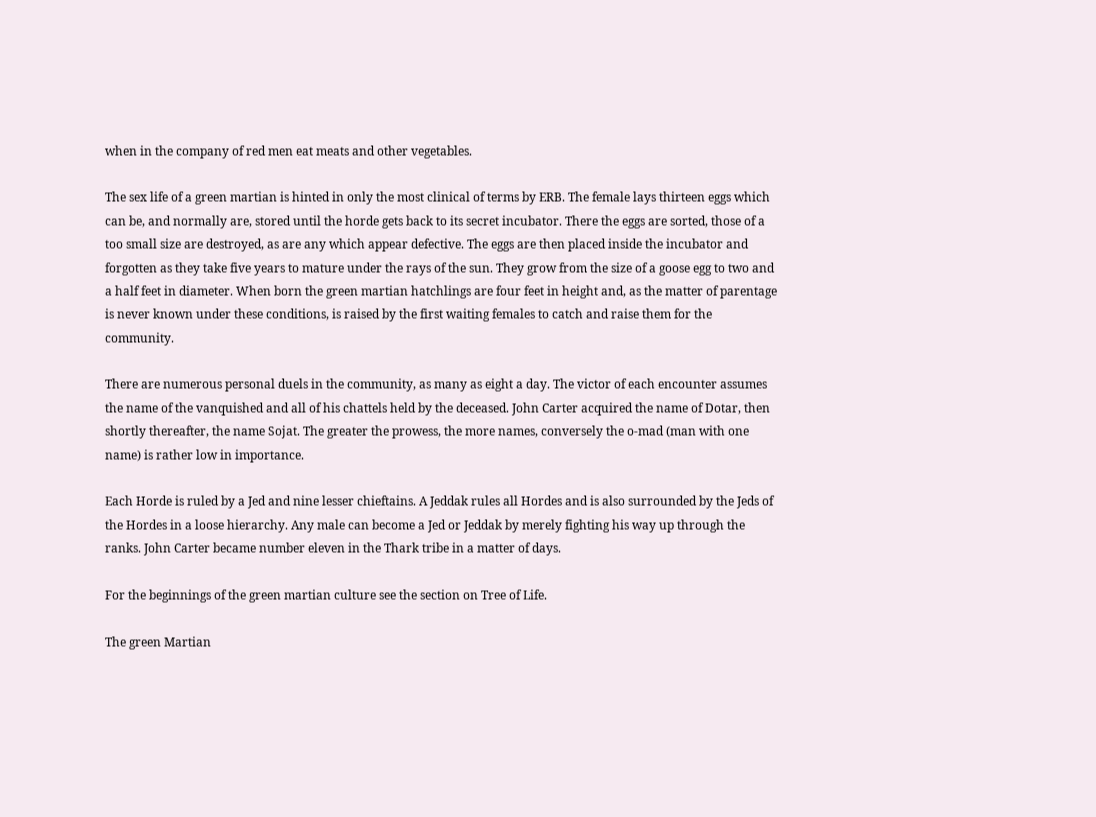when in the company of red men eat meats and other vegetables.

The sex life of a green martian is hinted in only the most clinical of terms by ERB. The female lays thirteen eggs which can be, and normally are, stored until the horde gets back to its secret incubator. There the eggs are sorted, those of a too small size are destroyed, as are any which appear defective. The eggs are then placed inside the incubator and forgotten as they take five years to mature under the rays of the sun. They grow from the size of a goose egg to two and a half feet in diameter. When born the green martian hatchlings are four feet in height and, as the matter of parentage is never known under these conditions, is raised by the first waiting females to catch and raise them for the community.

There are numerous personal duels in the community, as many as eight a day. The victor of each encounter assumes the name of the vanquished and all of his chattels held by the deceased. John Carter acquired the name of Dotar, then shortly thereafter, the name Sojat. The greater the prowess, the more names, conversely the o-mad (man with one name) is rather low in importance.

Each Horde is ruled by a Jed and nine lesser chieftains. A Jeddak rules all Hordes and is also surrounded by the Jeds of the Hordes in a loose hierarchy. Any male can become a Jed or Jeddak by merely fighting his way up through the ranks. John Carter became number eleven in the Thark tribe in a matter of days.

For the beginnings of the green martian culture see the section on Tree of Life.

The green Martian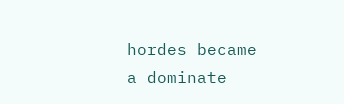hordes became a dominate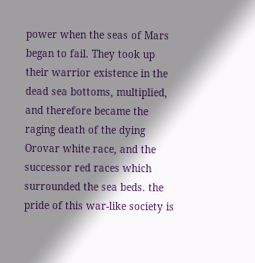power when the seas of Mars began to fail. They took up their warrior existence in the dead sea bottoms, multiplied, and therefore became the raging death of the dying Orovar white race, and the successor red races which surrounded the sea beds. the pride of this war-like society is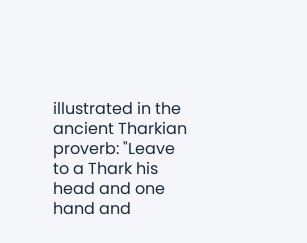illustrated in the ancient Tharkian proverb: "Leave to a Thark his head and one hand and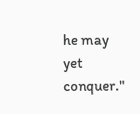he may yet conquer."